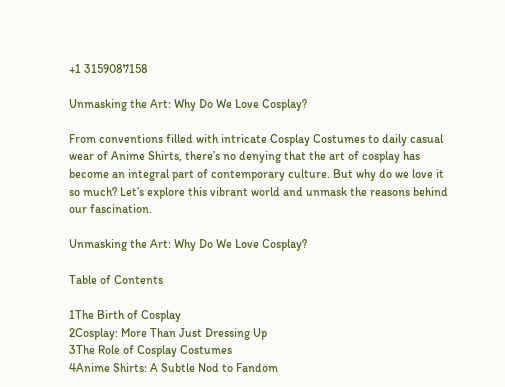+1 3159087158

Unmasking the Art: Why Do We Love Cosplay?

From conventions filled with intricate Cosplay Costumes to daily casual wear of Anime Shirts, there’s no denying that the art of cosplay has become an integral part of contemporary culture. But why do we love it so much? Let’s explore this vibrant world and unmask the reasons behind our fascination.

Unmasking the Art: Why Do We Love Cosplay?

Table of Contents

1The Birth of Cosplay
2Cosplay: More Than Just Dressing Up
3The Role of Cosplay Costumes
4Anime Shirts: A Subtle Nod to Fandom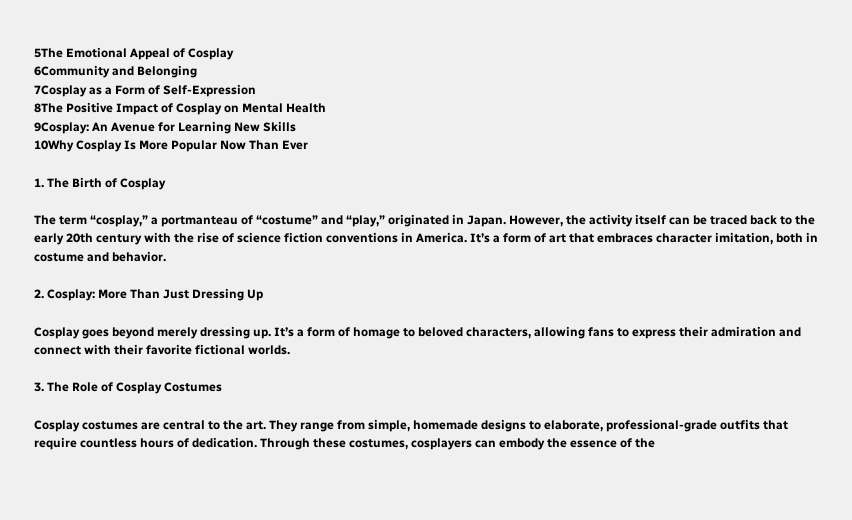5The Emotional Appeal of Cosplay
6Community and Belonging
7Cosplay as a Form of Self-Expression
8The Positive Impact of Cosplay on Mental Health
9Cosplay: An Avenue for Learning New Skills
10Why Cosplay Is More Popular Now Than Ever

1. The Birth of Cosplay

The term “cosplay,” a portmanteau of “costume” and “play,” originated in Japan. However, the activity itself can be traced back to the early 20th century with the rise of science fiction conventions in America. It’s a form of art that embraces character imitation, both in costume and behavior.

2. Cosplay: More Than Just Dressing Up

Cosplay goes beyond merely dressing up. It’s a form of homage to beloved characters, allowing fans to express their admiration and connect with their favorite fictional worlds.

3. The Role of Cosplay Costumes

Cosplay costumes are central to the art. They range from simple, homemade designs to elaborate, professional-grade outfits that require countless hours of dedication. Through these costumes, cosplayers can embody the essence of the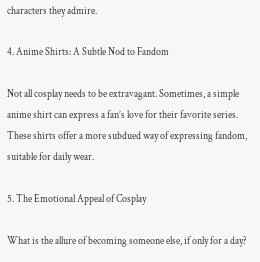characters they admire.

4. Anime Shirts: A Subtle Nod to Fandom

Not all cosplay needs to be extravagant. Sometimes, a simple anime shirt can express a fan’s love for their favorite series. These shirts offer a more subdued way of expressing fandom, suitable for daily wear.

5. The Emotional Appeal of Cosplay

What is the allure of becoming someone else, if only for a day?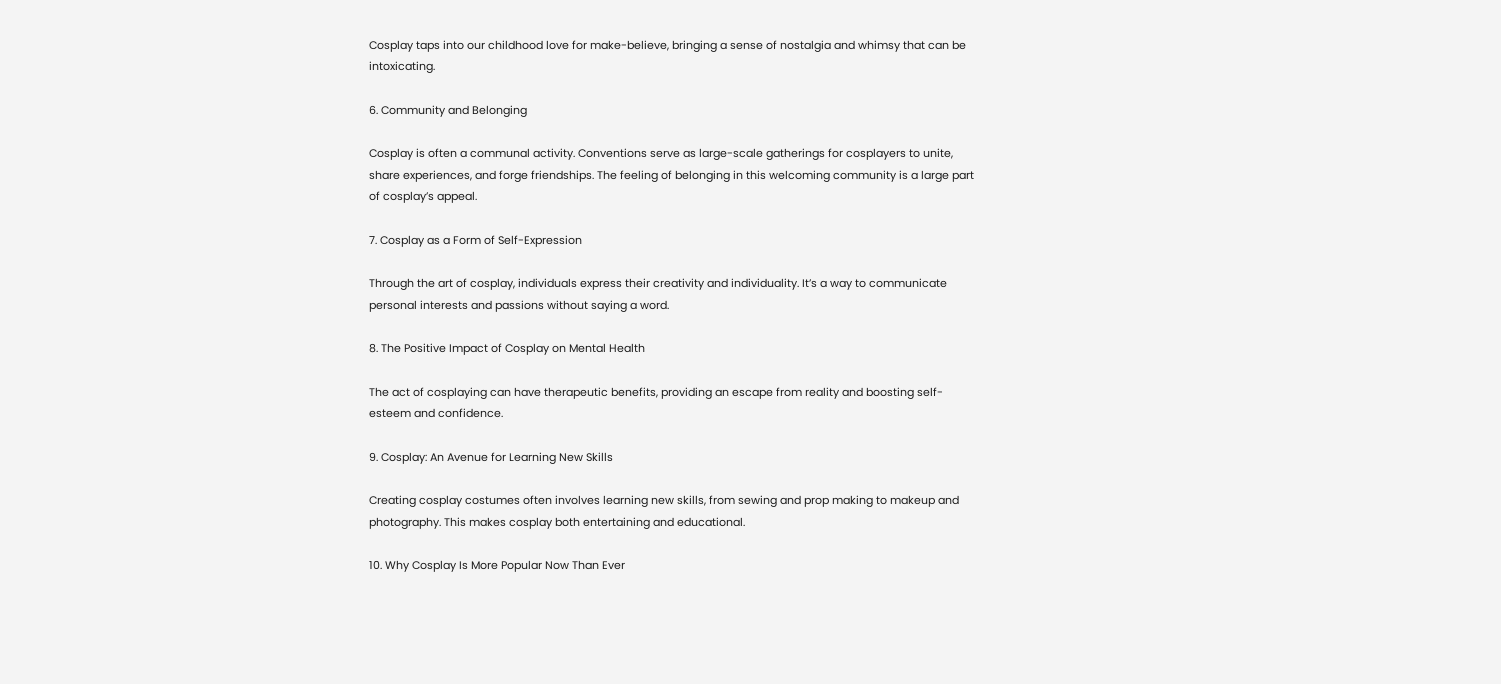Cosplay taps into our childhood love for make-believe, bringing a sense of nostalgia and whimsy that can be intoxicating.

6. Community and Belonging

Cosplay is often a communal activity. Conventions serve as large-scale gatherings for cosplayers to unite, share experiences, and forge friendships. The feeling of belonging in this welcoming community is a large part of cosplay’s appeal.

7. Cosplay as a Form of Self-Expression

Through the art of cosplay, individuals express their creativity and individuality. It’s a way to communicate personal interests and passions without saying a word.

8. The Positive Impact of Cosplay on Mental Health

The act of cosplaying can have therapeutic benefits, providing an escape from reality and boosting self-esteem and confidence.

9. Cosplay: An Avenue for Learning New Skills

Creating cosplay costumes often involves learning new skills, from sewing and prop making to makeup and photography. This makes cosplay both entertaining and educational.

10. Why Cosplay Is More Popular Now Than Ever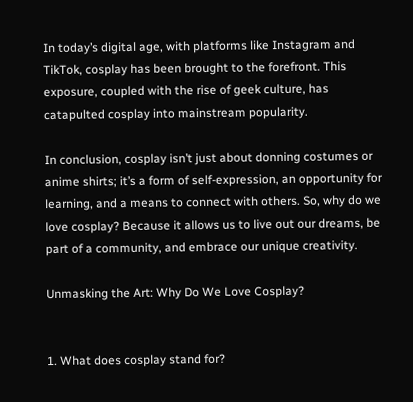In today’s digital age, with platforms like Instagram and TikTok, cosplay has been brought to the forefront. This exposure, coupled with the rise of geek culture, has catapulted cosplay into mainstream popularity.

In conclusion, cosplay isn’t just about donning costumes or anime shirts; it’s a form of self-expression, an opportunity for learning, and a means to connect with others. So, why do we love cosplay? Because it allows us to live out our dreams, be part of a community, and embrace our unique creativity.

Unmasking the Art: Why Do We Love Cosplay?


1. What does cosplay stand for?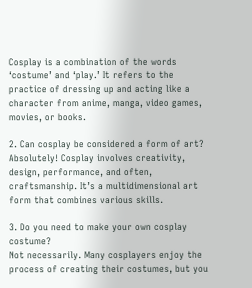Cosplay is a combination of the words ‘costume’ and ‘play.’ It refers to the practice of dressing up and acting like a character from anime, manga, video games, movies, or books.

2. Can cosplay be considered a form of art?
Absolutely! Cosplay involves creativity, design, performance, and often, craftsmanship. It’s a multidimensional art form that combines various skills.

3. Do you need to make your own cosplay costume?
Not necessarily. Many cosplayers enjoy the process of creating their costumes, but you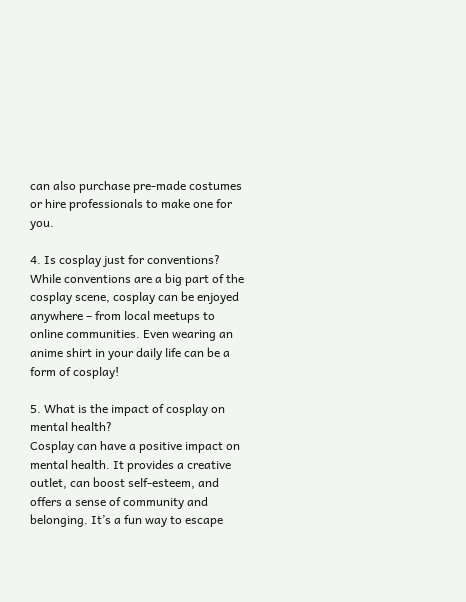can also purchase pre-made costumes or hire professionals to make one for you.

4. Is cosplay just for conventions?
While conventions are a big part of the cosplay scene, cosplay can be enjoyed anywhere – from local meetups to online communities. Even wearing an anime shirt in your daily life can be a form of cosplay!

5. What is the impact of cosplay on mental health?
Cosplay can have a positive impact on mental health. It provides a creative outlet, can boost self-esteem, and offers a sense of community and belonging. It’s a fun way to escape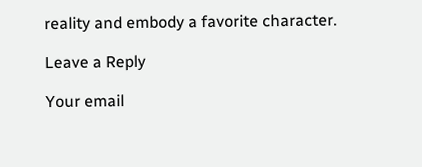reality and embody a favorite character.

Leave a Reply

Your email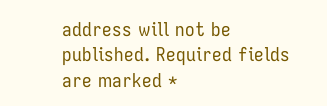address will not be published. Required fields are marked *